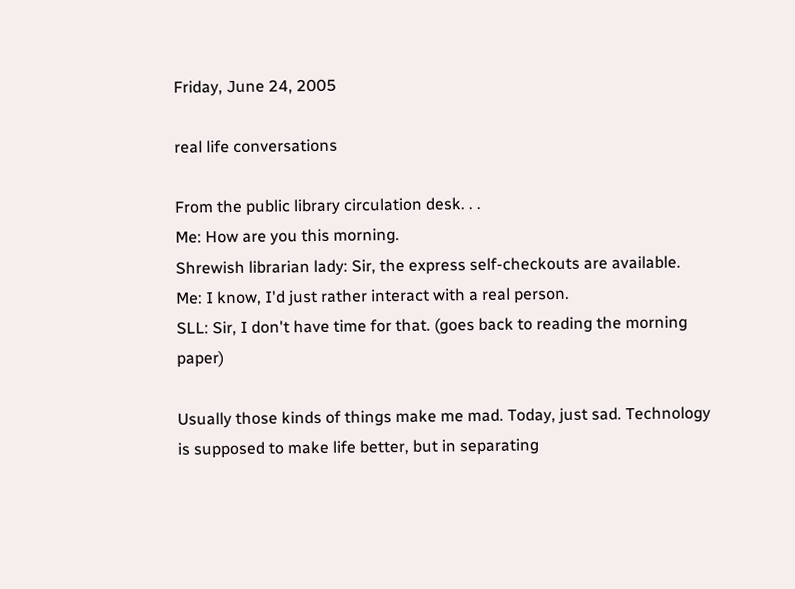Friday, June 24, 2005

real life conversations

From the public library circulation desk. . .
Me: How are you this morning.
Shrewish librarian lady: Sir, the express self-checkouts are available.
Me: I know, I'd just rather interact with a real person.
SLL: Sir, I don't have time for that. (goes back to reading the morning paper)

Usually those kinds of things make me mad. Today, just sad. Technology is supposed to make life better, but in separating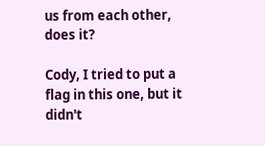us from each other, does it?

Cody, I tried to put a flag in this one, but it didn't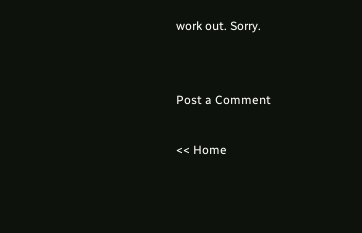work out. Sorry.


Post a Comment

<< Home